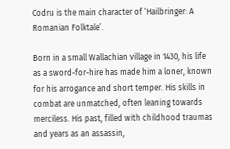Codru is the main character of ‘Hailbringer: A Romanian Folktale’.

Born in a small Wallachian village in 1430, his life as a sword-for-hire has made him a loner, known for his arrogance and short temper. His skills in combat are unmatched, often leaning towards merciless. His past, filled with childhood traumas and years as an assassin,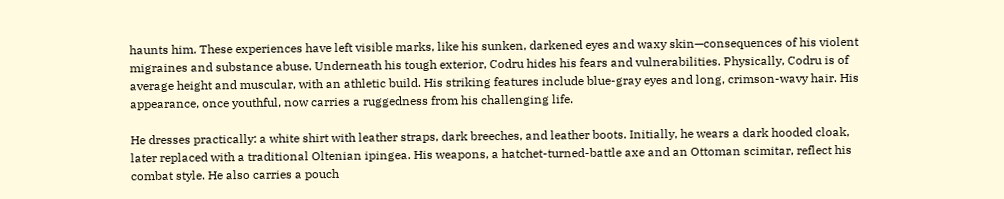haunts him. These experiences have left visible marks, like his sunken, darkened eyes and waxy skin—consequences of his violent migraines and substance abuse. Underneath his tough exterior, Codru hides his fears and vulnerabilities. Physically, Codru is of average height and muscular, with an athletic build. His striking features include blue-gray eyes and long, crimson-wavy hair. His appearance, once youthful, now carries a ruggedness from his challenging life.

He dresses practically: a white shirt with leather straps, dark breeches, and leather boots. Initially, he wears a dark hooded cloak, later replaced with a traditional Oltenian ipingea. His weapons, a hatchet-turned-battle axe and an Ottoman scimitar, reflect his combat style. He also carries a pouch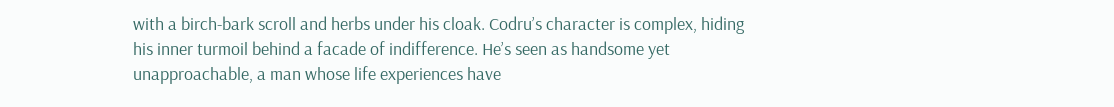with a birch-bark scroll and herbs under his cloak. Codru’s character is complex, hiding his inner turmoil behind a facade of indifference. He’s seen as handsome yet unapproachable, a man whose life experiences have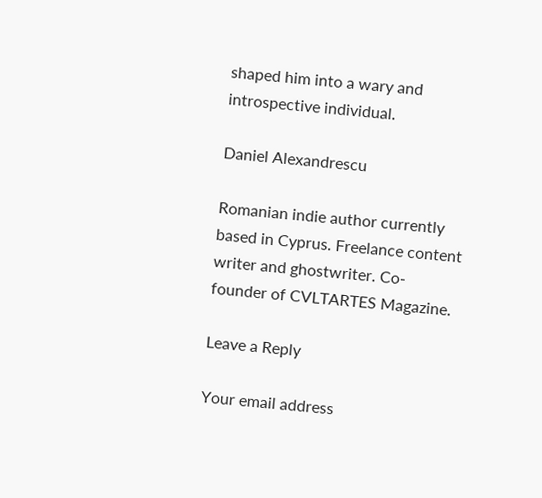shaped him into a wary and introspective individual.

Daniel Alexandrescu

Romanian indie author currently based in Cyprus. Freelance content writer and ghostwriter. Co-founder of CVLTARTES Magazine.

Leave a Reply

Your email address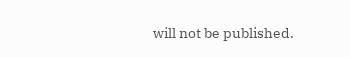will not be published.